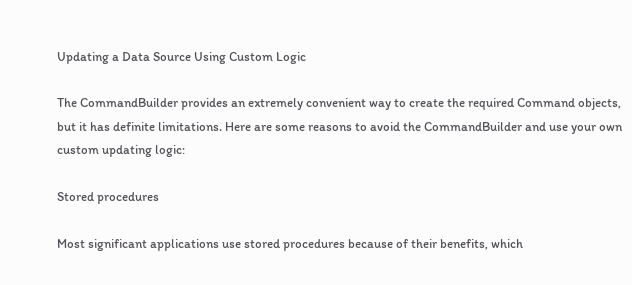Updating a Data Source Using Custom Logic

The CommandBuilder provides an extremely convenient way to create the required Command objects, but it has definite limitations. Here are some reasons to avoid the CommandBuilder and use your own custom updating logic:

Stored procedures

Most significant applications use stored procedures because of their benefits, which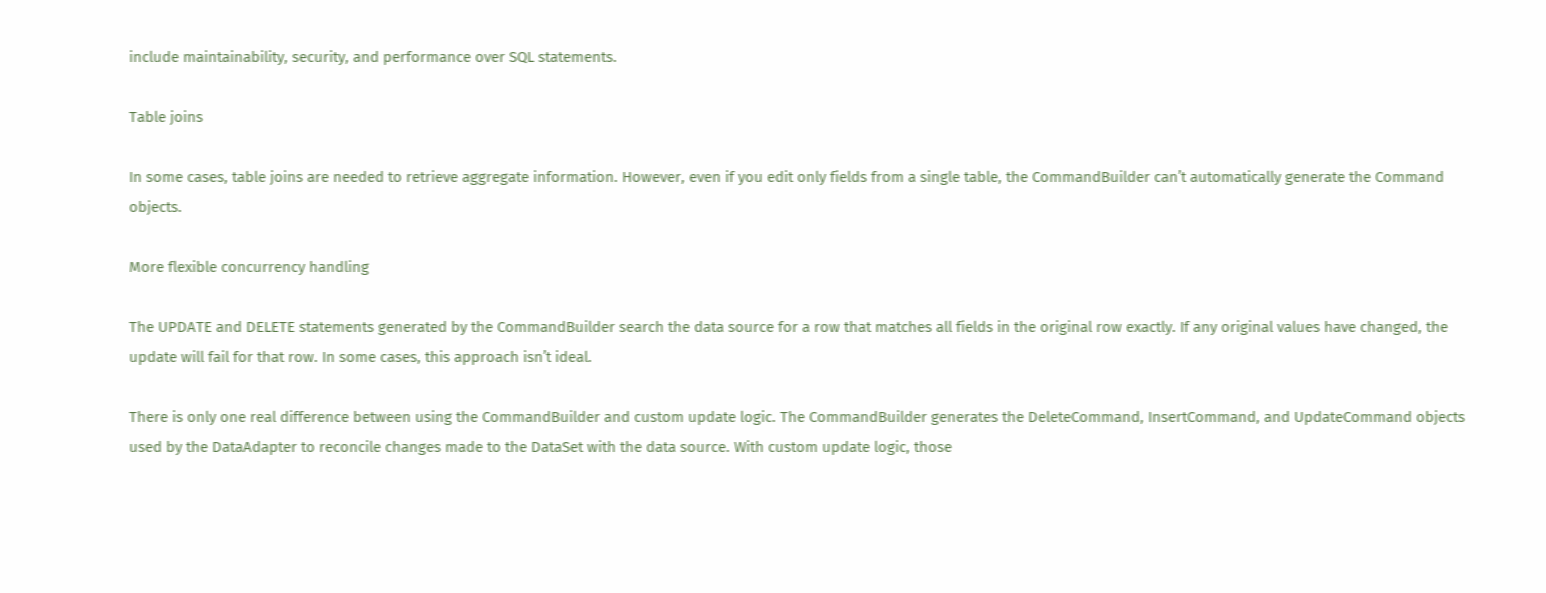include maintainability, security, and performance over SQL statements.

Table joins

In some cases, table joins are needed to retrieve aggregate information. However, even if you edit only fields from a single table, the CommandBuilder can’t automatically generate the Command objects.

More flexible concurrency handling

The UPDATE and DELETE statements generated by the CommandBuilder search the data source for a row that matches all fields in the original row exactly. If any original values have changed, the update will fail for that row. In some cases, this approach isn’t ideal.

There is only one real difference between using the CommandBuilder and custom update logic. The CommandBuilder generates the DeleteCommand, InsertCommand, and UpdateCommand objects used by the DataAdapter to reconcile changes made to the DataSet with the data source. With custom update logic, those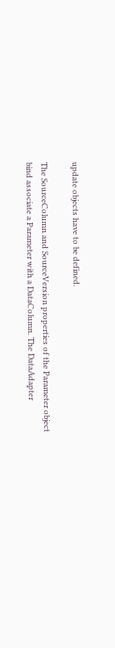update objects have to be defined.

The SourceColumn and SourceVersion properties of the Parameter object bind associate a Parameter with a DataColumn. The DataAdapter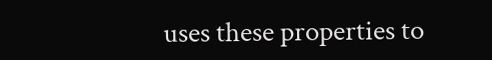uses these properties to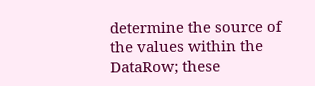determine the source of the values within the DataRow; these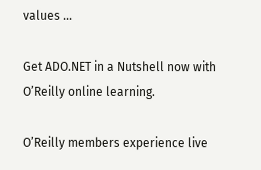values ...

Get ADO.NET in a Nutshell now with O’Reilly online learning.

O’Reilly members experience live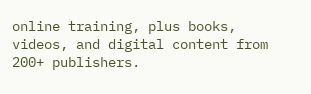online training, plus books, videos, and digital content from 200+ publishers.